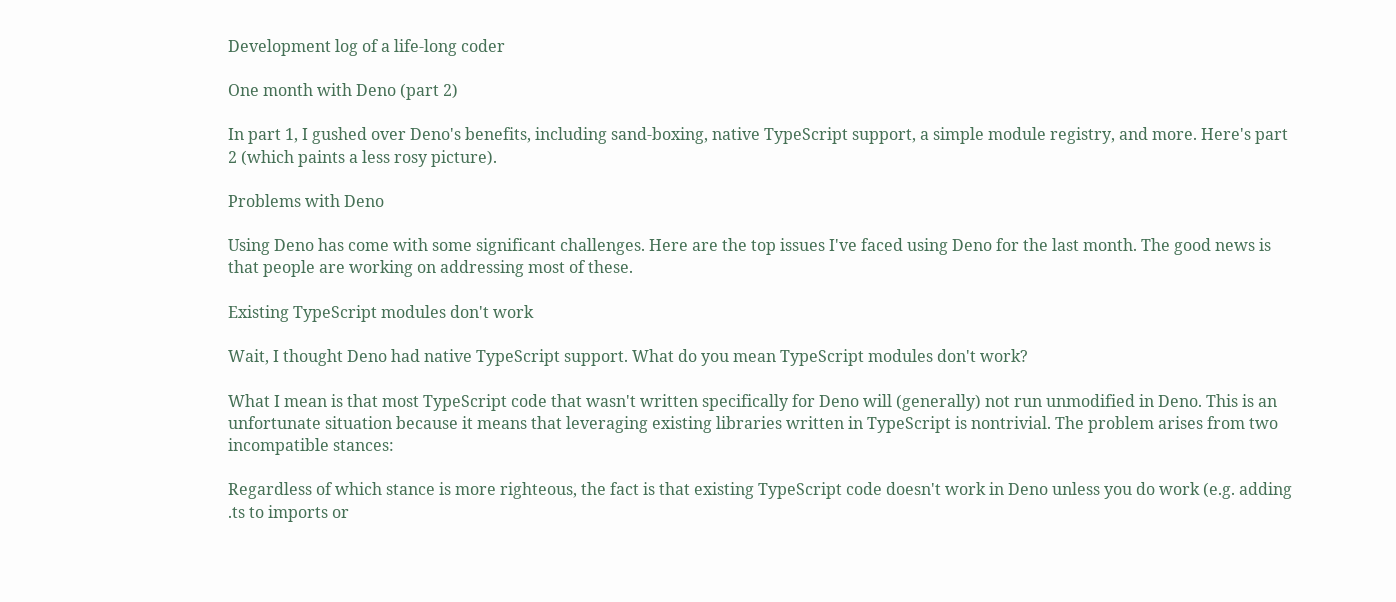Development log of a life-long coder

One month with Deno (part 2)

In part 1, I gushed over Deno's benefits, including sand-boxing, native TypeScript support, a simple module registry, and more. Here's part 2 (which paints a less rosy picture).

Problems with Deno

Using Deno has come with some significant challenges. Here are the top issues I've faced using Deno for the last month. The good news is that people are working on addressing most of these.

Existing TypeScript modules don't work

Wait, I thought Deno had native TypeScript support. What do you mean TypeScript modules don't work?

What I mean is that most TypeScript code that wasn't written specifically for Deno will (generally) not run unmodified in Deno. This is an unfortunate situation because it means that leveraging existing libraries written in TypeScript is nontrivial. The problem arises from two incompatible stances:

Regardless of which stance is more righteous, the fact is that existing TypeScript code doesn't work in Deno unless you do work (e.g. adding .ts to imports or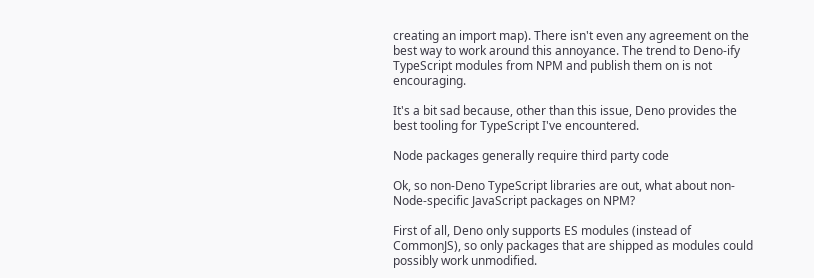creating an import map). There isn't even any agreement on the best way to work around this annoyance. The trend to Deno-ify TypeScript modules from NPM and publish them on is not encouraging.

It's a bit sad because, other than this issue, Deno provides the best tooling for TypeScript I've encountered.

Node packages generally require third party code

Ok, so non-Deno TypeScript libraries are out, what about non-Node-specific JavaScript packages on NPM?

First of all, Deno only supports ES modules (instead of CommonJS), so only packages that are shipped as modules could possibly work unmodified.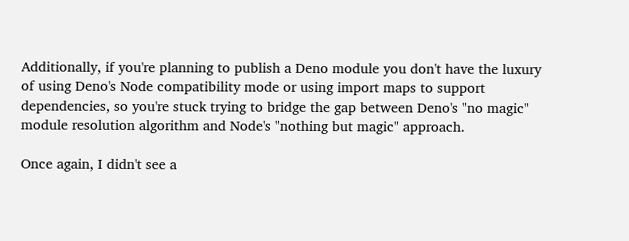Additionally, if you're planning to publish a Deno module you don't have the luxury of using Deno's Node compatibility mode or using import maps to support dependencies, so you're stuck trying to bridge the gap between Deno's "no magic" module resolution algorithm and Node's "nothing but magic" approach.

Once again, I didn't see a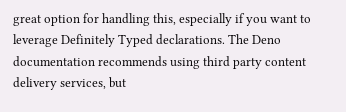great option for handling this, especially if you want to leverage Definitely Typed declarations. The Deno documentation recommends using third party content delivery services, but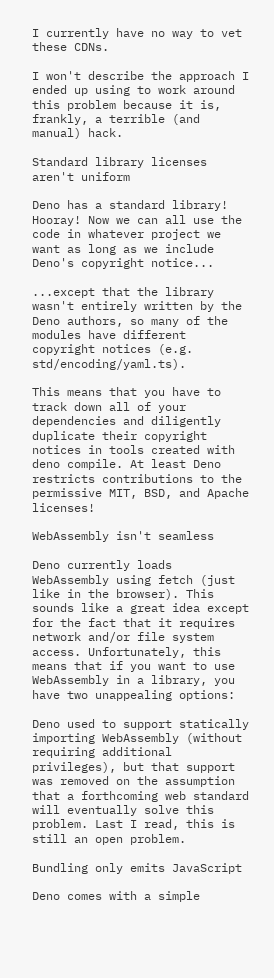I currently have no way to vet these CDNs.

I won't describe the approach I ended up using to work around this problem because it is, frankly, a terrible (and manual) hack.

Standard library licenses aren't uniform

Deno has a standard library! Hooray! Now we can all use the code in whatever project we want as long as we include Deno's copyright notice...

...except that the library wasn't entirely written by the Deno authors, so many of the modules have different copyright notices (e.g. std/encoding/yaml.ts).

This means that you have to track down all of your dependencies and diligently duplicate their copyright notices in tools created with deno compile. At least Deno restricts contributions to the permissive MIT, BSD, and Apache licenses!

WebAssembly isn't seamless

Deno currently loads WebAssembly using fetch (just like in the browser). This sounds like a great idea except for the fact that it requires network and/or file system access. Unfortunately, this means that if you want to use WebAssembly in a library, you have two unappealing options:

Deno used to support statically importing WebAssembly (without requiring additional privileges), but that support was removed on the assumption that a forthcoming web standard will eventually solve this problem. Last I read, this is still an open problem.

Bundling only emits JavaScript

Deno comes with a simple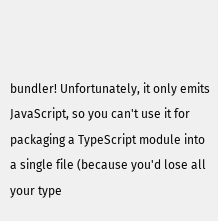bundler! Unfortunately, it only emits JavaScript, so you can't use it for packaging a TypeScript module into a single file (because you'd lose all your type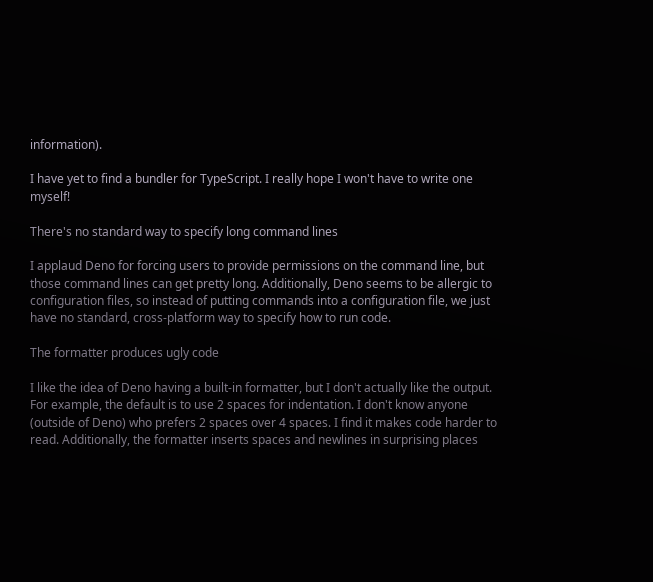information).

I have yet to find a bundler for TypeScript. I really hope I won't have to write one myself!

There's no standard way to specify long command lines

I applaud Deno for forcing users to provide permissions on the command line, but those command lines can get pretty long. Additionally, Deno seems to be allergic to configuration files, so instead of putting commands into a configuration file, we just have no standard, cross-platform way to specify how to run code.

The formatter produces ugly code

I like the idea of Deno having a built-in formatter, but I don't actually like the output. For example, the default is to use 2 spaces for indentation. I don't know anyone (outside of Deno) who prefers 2 spaces over 4 spaces. I find it makes code harder to read. Additionally, the formatter inserts spaces and newlines in surprising places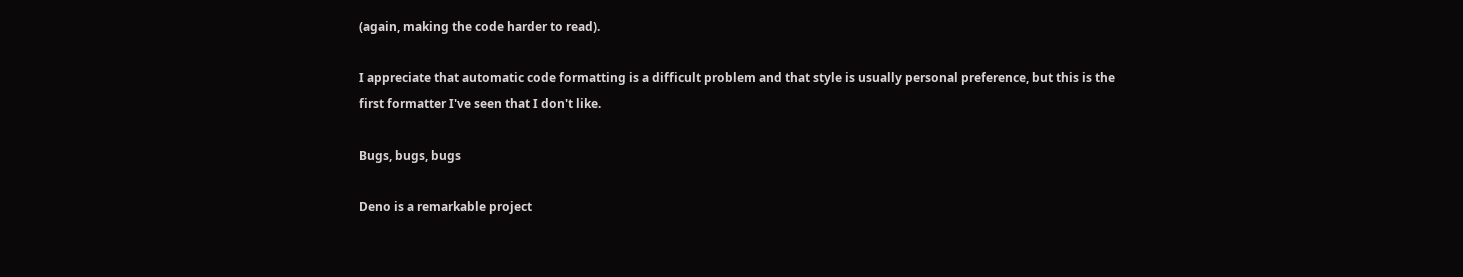(again, making the code harder to read).

I appreciate that automatic code formatting is a difficult problem and that style is usually personal preference, but this is the first formatter I've seen that I don't like.

Bugs, bugs, bugs

Deno is a remarkable project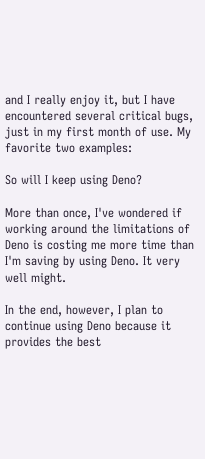and I really enjoy it, but I have encountered several critical bugs, just in my first month of use. My favorite two examples:

So will I keep using Deno?

More than once, I've wondered if working around the limitations of Deno is costing me more time than I'm saving by using Deno. It very well might.

In the end, however, I plan to continue using Deno because it provides the best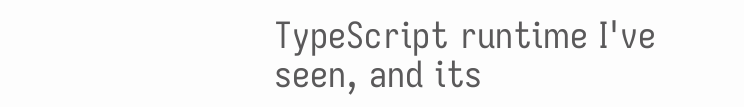TypeScript runtime I've seen, and its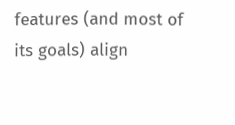features (and most of its goals) align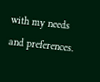with my needs and preferences.